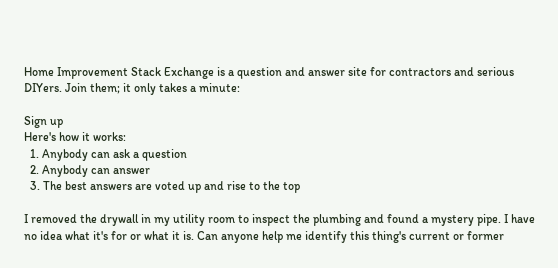Home Improvement Stack Exchange is a question and answer site for contractors and serious DIYers. Join them; it only takes a minute:

Sign up
Here's how it works:
  1. Anybody can ask a question
  2. Anybody can answer
  3. The best answers are voted up and rise to the top

I removed the drywall in my utility room to inspect the plumbing and found a mystery pipe. I have no idea what it's for or what it is. Can anyone help me identify this thing's current or former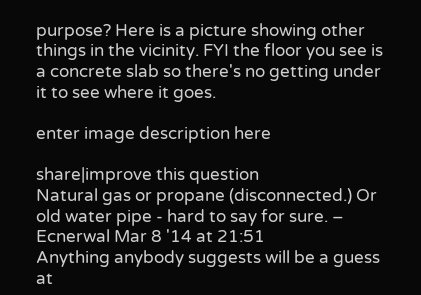purpose? Here is a picture showing other things in the vicinity. FYI the floor you see is a concrete slab so there's no getting under it to see where it goes.

enter image description here

share|improve this question
Natural gas or propane (disconnected.) Or old water pipe - hard to say for sure. – Ecnerwal Mar 8 '14 at 21:51
Anything anybody suggests will be a guess at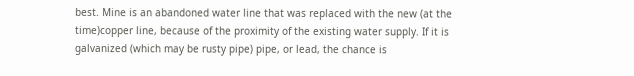best. Mine is an abandoned water line that was replaced with the new (at the time)copper line, because of the proximity of the existing water supply. If it is galvanized (which may be rusty pipe) pipe, or lead, the chance is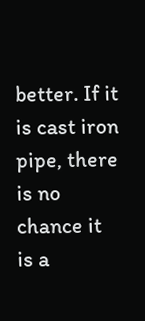better. If it is cast iron pipe, there is no chance it is a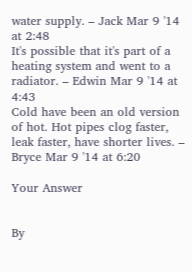water supply. – Jack Mar 9 '14 at 2:48
It's possible that it's part of a heating system and went to a radiator. – Edwin Mar 9 '14 at 4:43
Cold have been an old version of hot. Hot pipes clog faster, leak faster, have shorter lives. – Bryce Mar 9 '14 at 6:20

Your Answer


By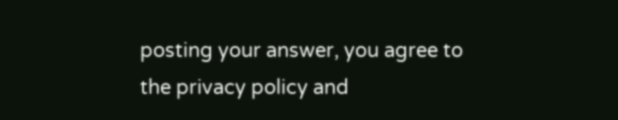posting your answer, you agree to the privacy policy and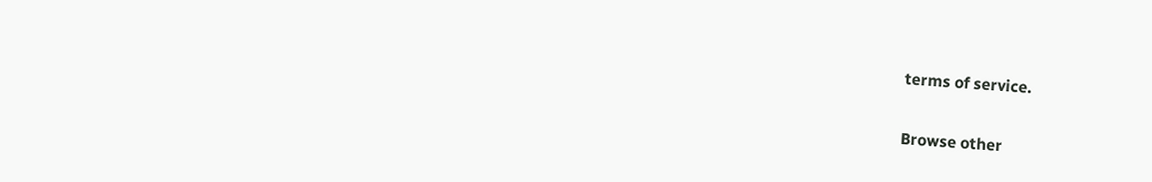terms of service.

Browse other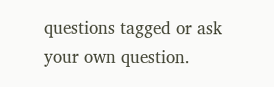questions tagged or ask your own question.